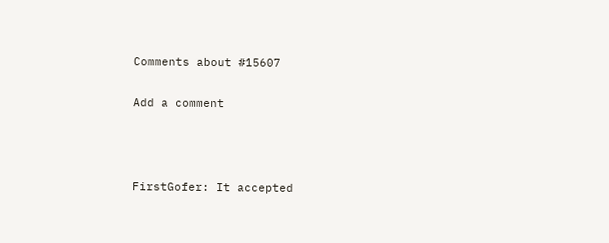Comments about #15607

Add a comment



FirstGofer: It accepted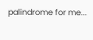palindrome for me...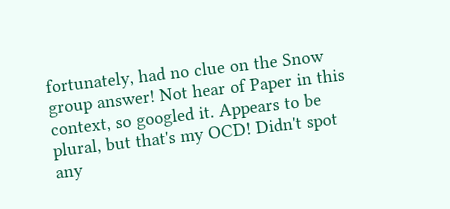fortunately, had no clue on the Snow group answer! Not hear of Paper in this context, so googled it. Appears to be plural, but that's my OCD! Didn't spot any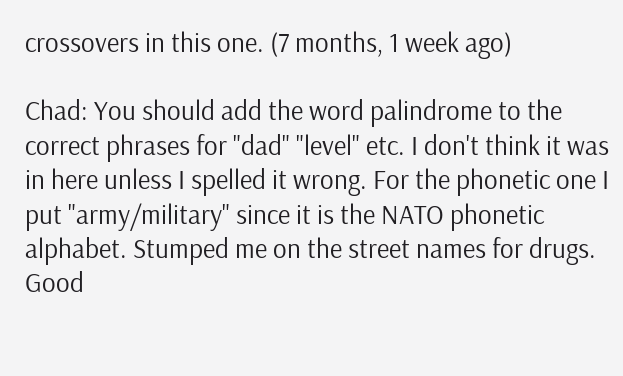crossovers in this one. (7 months, 1 week ago)

Chad: You should add the word palindrome to the correct phrases for "dad" "level" etc. I don't think it was in here unless I spelled it wrong. For the phonetic one I put "army/military" since it is the NATO phonetic alphabet. Stumped me on the street names for drugs. Good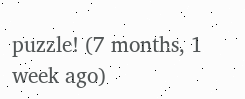puzzle! (7 months, 1 week ago)